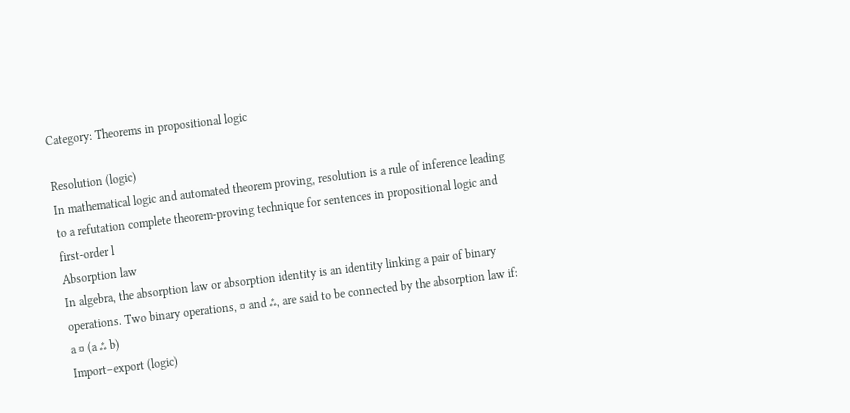Category: Theorems in propositional logic

Resolution (logic)
In mathematical logic and automated theorem proving, resolution is a rule of inference leading to a refutation complete theorem-proving technique for sentences in propositional logic and first-order l
Absorption law
In algebra, the absorption law or absorption identity is an identity linking a pair of binary operations. Two binary operations, ¤ and ⁂, are said to be connected by the absorption law if: a ¤ (a ⁂ b)
Import–export (logic)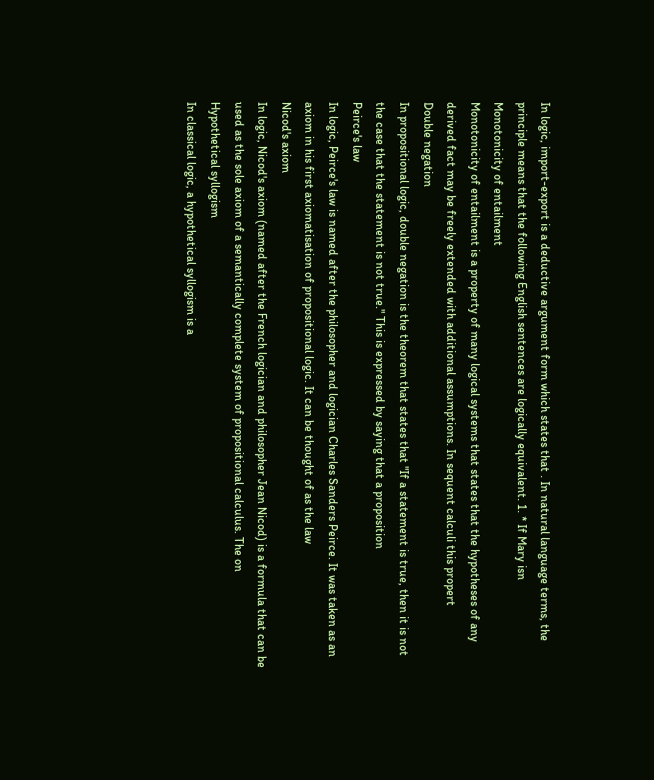In logic, import-export is a deductive argument form which states that . In natural language terms, the principle means that the following English sentences are logically equivalent. 1. * If Mary isn
Monotonicity of entailment
Monotonicity of entailment is a property of many logical systems that states that the hypotheses of any derived fact may be freely extended with additional assumptions. In sequent calculi this propert
Double negation
In propositional logic, double negation is the theorem that states that "If a statement is true, then it is not the case that the statement is not true." This is expressed by saying that a proposition
Peirce's law
In logic, Peirce's law is named after the philosopher and logician Charles Sanders Peirce. It was taken as an axiom in his first axiomatisation of propositional logic. It can be thought of as the law
Nicod's axiom
In logic, Nicod's axiom (named after the French logician and philosopher Jean Nicod) is a formula that can be used as the sole axiom of a semantically complete system of propositional calculus. The on
Hypothetical syllogism
In classical logic, a hypothetical syllogism is a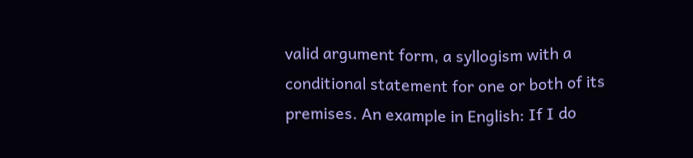valid argument form, a syllogism with a conditional statement for one or both of its premises. An example in English: If I do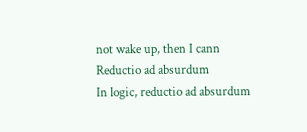not wake up, then I cann
Reductio ad absurdum
In logic, reductio ad absurdum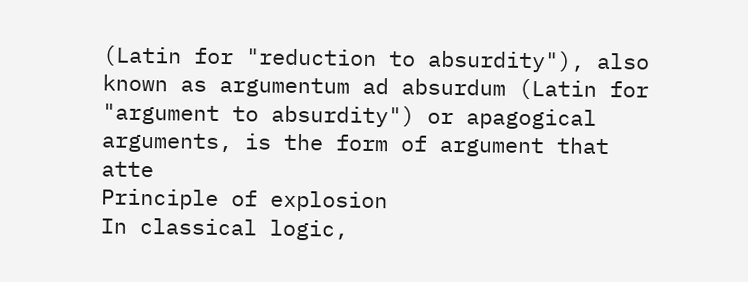(Latin for "reduction to absurdity"), also known as argumentum ad absurdum (Latin for "argument to absurdity") or apagogical arguments, is the form of argument that atte
Principle of explosion
In classical logic,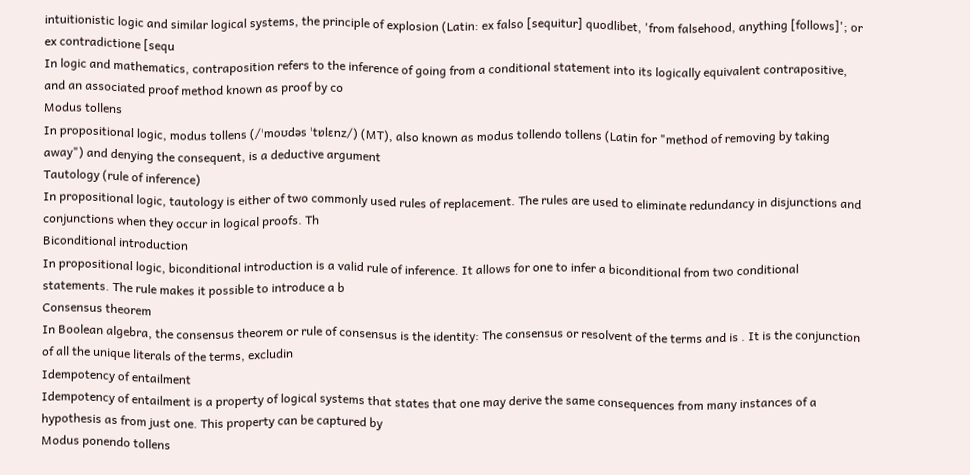intuitionistic logic and similar logical systems, the principle of explosion (Latin: ex falso [sequitur] quodlibet, 'from falsehood, anything [follows]'; or ex contradictione [sequ
In logic and mathematics, contraposition refers to the inference of going from a conditional statement into its logically equivalent contrapositive, and an associated proof method known as proof by co
Modus tollens
In propositional logic, modus tollens (/ˈmoʊdəs ˈtɒlɛnz/) (MT), also known as modus tollendo tollens (Latin for "method of removing by taking away") and denying the consequent, is a deductive argument
Tautology (rule of inference)
In propositional logic, tautology is either of two commonly used rules of replacement. The rules are used to eliminate redundancy in disjunctions and conjunctions when they occur in logical proofs. Th
Biconditional introduction
In propositional logic, biconditional introduction is a valid rule of inference. It allows for one to infer a biconditional from two conditional statements. The rule makes it possible to introduce a b
Consensus theorem
In Boolean algebra, the consensus theorem or rule of consensus is the identity: The consensus or resolvent of the terms and is . It is the conjunction of all the unique literals of the terms, excludin
Idempotency of entailment
Idempotency of entailment is a property of logical systems that states that one may derive the same consequences from many instances of a hypothesis as from just one. This property can be captured by
Modus ponendo tollens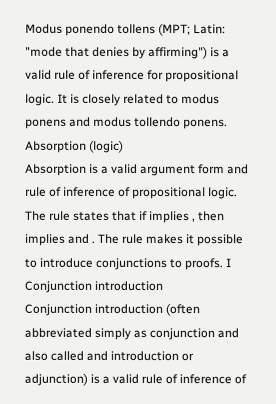Modus ponendo tollens (MPT; Latin: "mode that denies by affirming") is a valid rule of inference for propositional logic. It is closely related to modus ponens and modus tollendo ponens.
Absorption (logic)
Absorption is a valid argument form and rule of inference of propositional logic. The rule states that if implies , then implies and . The rule makes it possible to introduce conjunctions to proofs. I
Conjunction introduction
Conjunction introduction (often abbreviated simply as conjunction and also called and introduction or adjunction) is a valid rule of inference of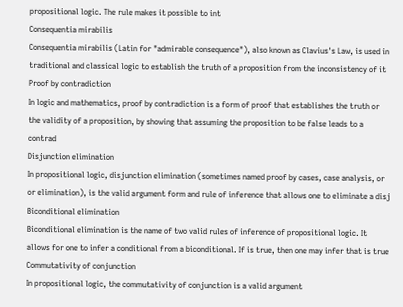propositional logic. The rule makes it possible to int
Consequentia mirabilis
Consequentia mirabilis (Latin for "admirable consequence"), also known as Clavius's Law, is used in traditional and classical logic to establish the truth of a proposition from the inconsistency of it
Proof by contradiction
In logic and mathematics, proof by contradiction is a form of proof that establishes the truth or the validity of a proposition, by showing that assuming the proposition to be false leads to a contrad
Disjunction elimination
In propositional logic, disjunction elimination (sometimes named proof by cases, case analysis, or or elimination), is the valid argument form and rule of inference that allows one to eliminate a disj
Biconditional elimination
Biconditional elimination is the name of two valid rules of inference of propositional logic. It allows for one to infer a conditional from a biconditional. If is true, then one may infer that is true
Commutativity of conjunction
In propositional logic, the commutativity of conjunction is a valid argument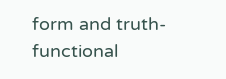form and truth-functional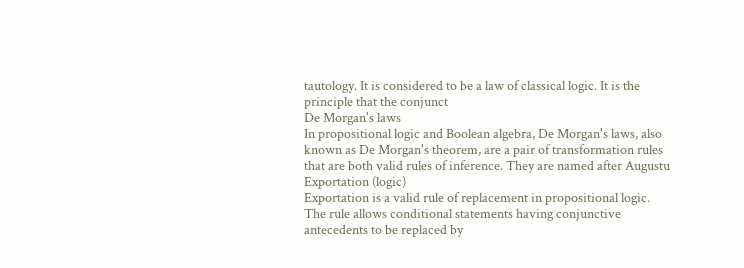tautology. It is considered to be a law of classical logic. It is the principle that the conjunct
De Morgan's laws
In propositional logic and Boolean algebra, De Morgan's laws, also known as De Morgan's theorem, are a pair of transformation rules that are both valid rules of inference. They are named after Augustu
Exportation (logic)
Exportation is a valid rule of replacement in propositional logic. The rule allows conditional statements having conjunctive antecedents to be replaced by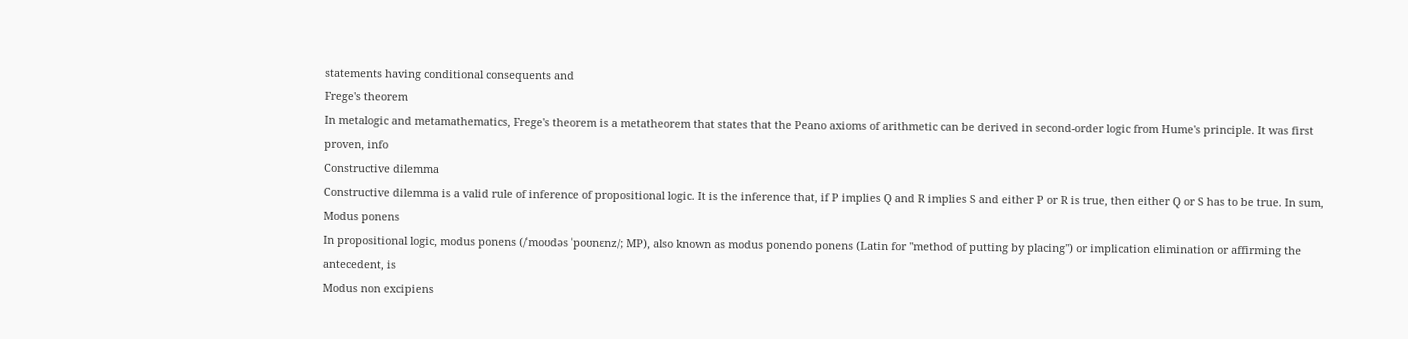statements having conditional consequents and
Frege's theorem
In metalogic and metamathematics, Frege's theorem is a metatheorem that states that the Peano axioms of arithmetic can be derived in second-order logic from Hume's principle. It was first proven, info
Constructive dilemma
Constructive dilemma is a valid rule of inference of propositional logic. It is the inference that, if P implies Q and R implies S and either P or R is true, then either Q or S has to be true. In sum,
Modus ponens
In propositional logic, modus ponens (/ˈmoʊdəs ˈpoʊnɛnz/; MP), also known as modus ponendo ponens (Latin for "method of putting by placing") or implication elimination or affirming the antecedent, is
Modus non excipiens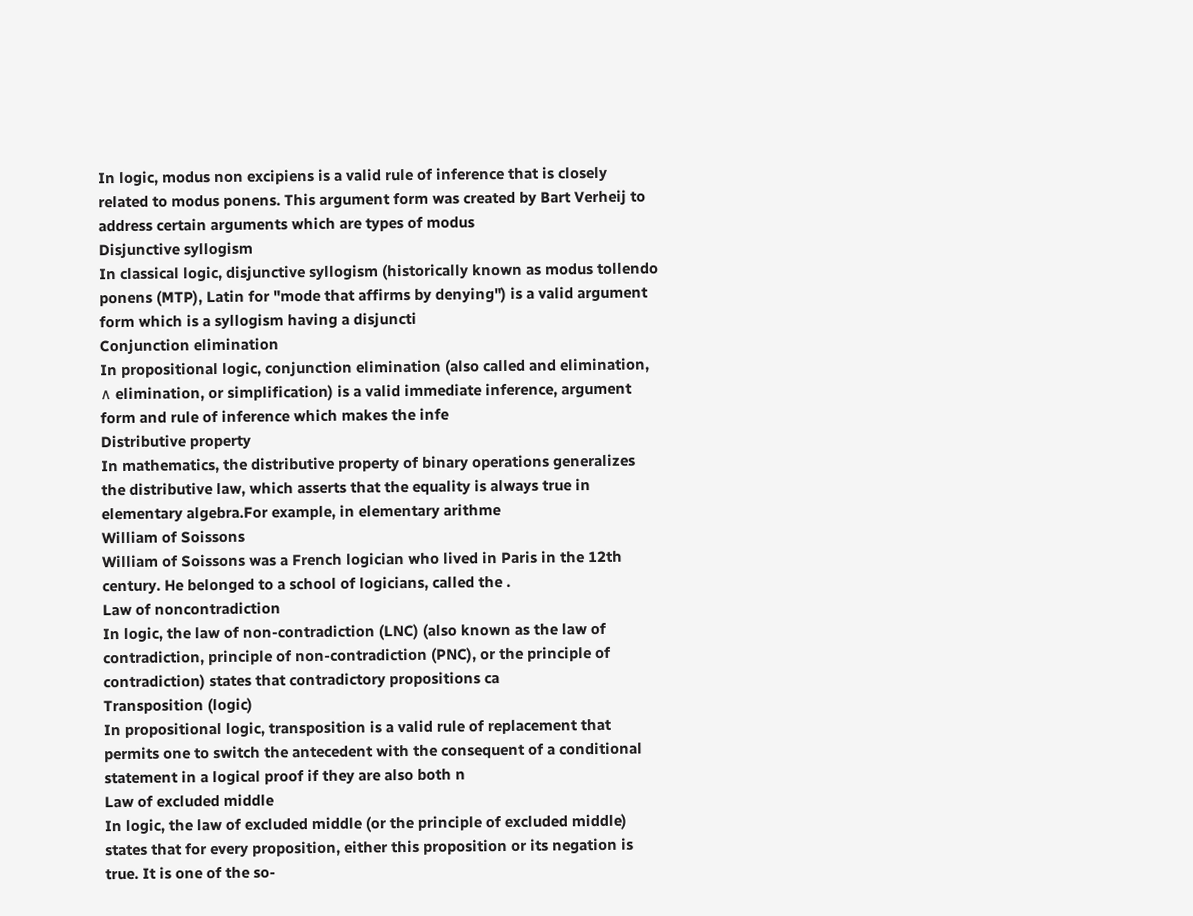In logic, modus non excipiens is a valid rule of inference that is closely related to modus ponens. This argument form was created by Bart Verheij to address certain arguments which are types of modus
Disjunctive syllogism
In classical logic, disjunctive syllogism (historically known as modus tollendo ponens (MTP), Latin for "mode that affirms by denying") is a valid argument form which is a syllogism having a disjuncti
Conjunction elimination
In propositional logic, conjunction elimination (also called and elimination, ∧ elimination, or simplification) is a valid immediate inference, argument form and rule of inference which makes the infe
Distributive property
In mathematics, the distributive property of binary operations generalizes the distributive law, which asserts that the equality is always true in elementary algebra.For example, in elementary arithme
William of Soissons
William of Soissons was a French logician who lived in Paris in the 12th century. He belonged to a school of logicians, called the .
Law of noncontradiction
In logic, the law of non-contradiction (LNC) (also known as the law of contradiction, principle of non-contradiction (PNC), or the principle of contradiction) states that contradictory propositions ca
Transposition (logic)
In propositional logic, transposition is a valid rule of replacement that permits one to switch the antecedent with the consequent of a conditional statement in a logical proof if they are also both n
Law of excluded middle
In logic, the law of excluded middle (or the principle of excluded middle) states that for every proposition, either this proposition or its negation is true. It is one of the so-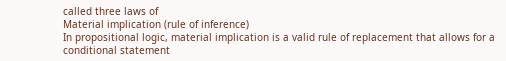called three laws of
Material implication (rule of inference)
In propositional logic, material implication is a valid rule of replacement that allows for a conditional statement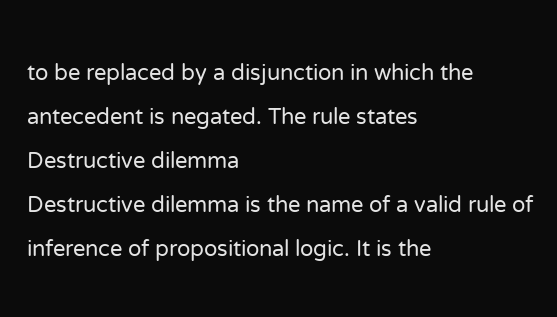to be replaced by a disjunction in which the antecedent is negated. The rule states
Destructive dilemma
Destructive dilemma is the name of a valid rule of inference of propositional logic. It is the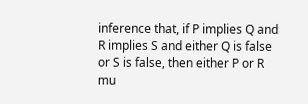inference that, if P implies Q and R implies S and either Q is false or S is false, then either P or R mu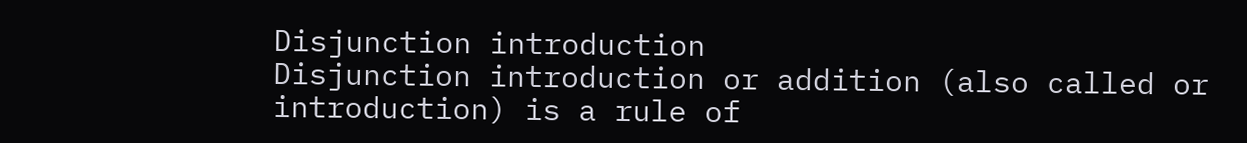Disjunction introduction
Disjunction introduction or addition (also called or introduction) is a rule of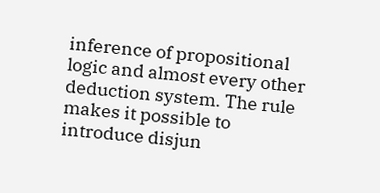inference of propositional logic and almost every other deduction system. The rule makes it possible to introduce disjun